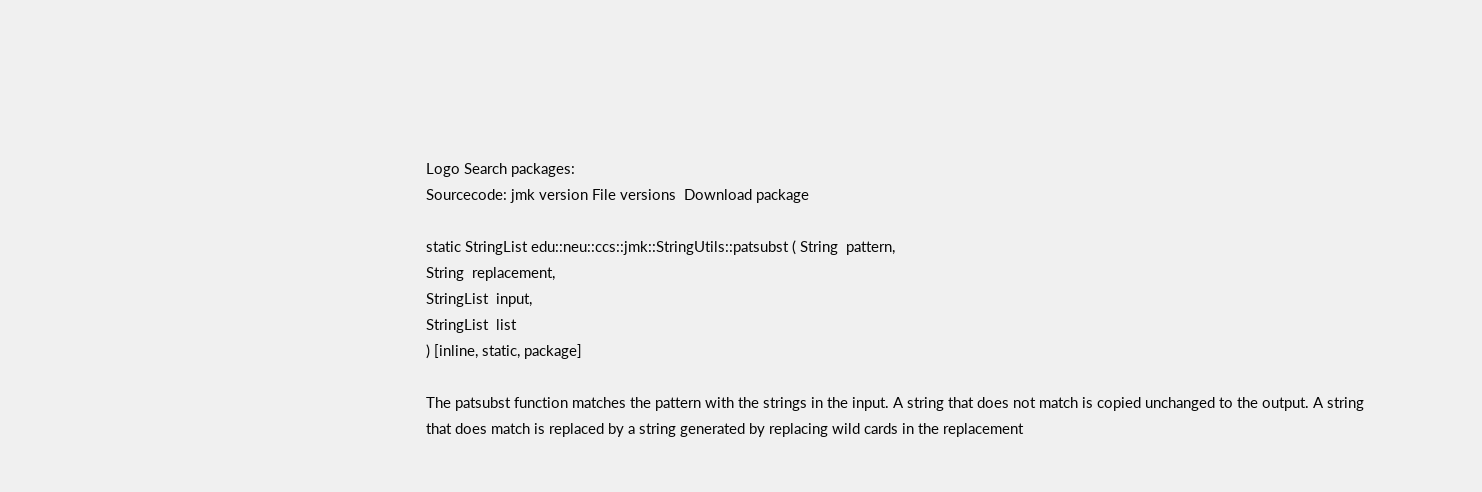Logo Search packages:
Sourcecode: jmk version File versions  Download package

static StringList edu::neu::ccs::jmk::StringUtils::patsubst ( String  pattern,
String  replacement,
StringList  input,
StringList  list
) [inline, static, package]

The patsubst function matches the pattern with the strings in the input. A string that does not match is copied unchanged to the output. A string that does match is replaced by a string generated by replacing wild cards in the replacement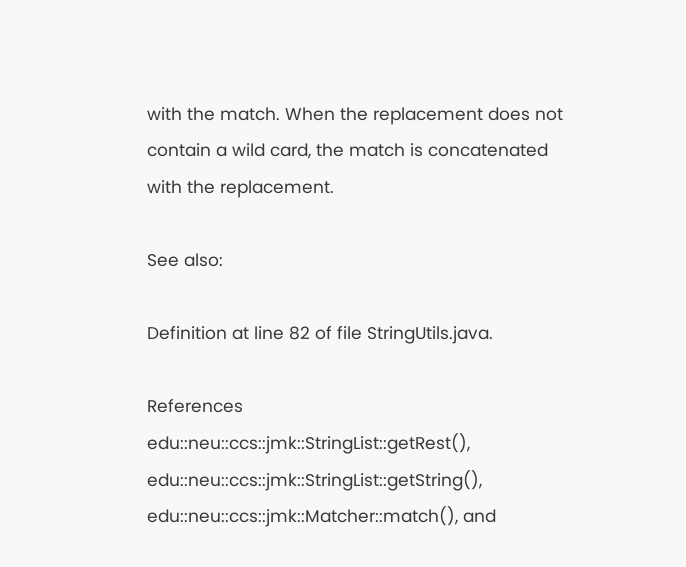with the match. When the replacement does not contain a wild card, the match is concatenated with the replacement.

See also:

Definition at line 82 of file StringUtils.java.

References edu::neu::ccs::jmk::StringList::getRest(), edu::neu::ccs::jmk::StringList::getString(), edu::neu::ccs::jmk::Matcher::match(), and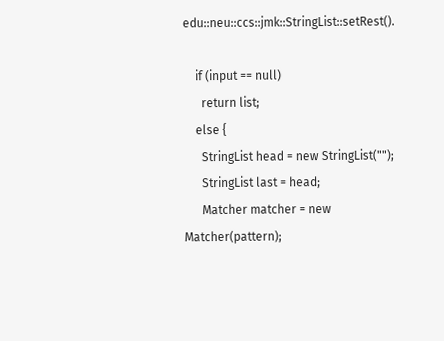edu::neu::ccs::jmk::StringList::setRest().

    if (input == null)
      return list;
    else {
      StringList head = new StringList("");
      StringList last = head;
      Matcher matcher = new Matcher(pattern);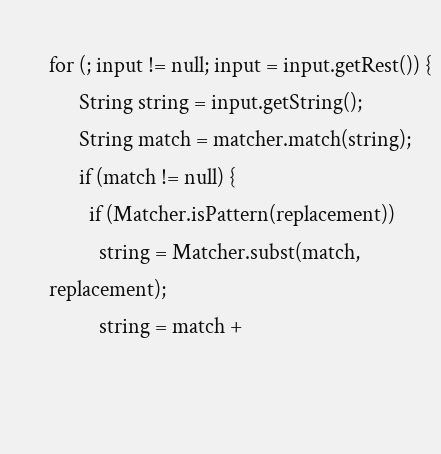for (; input != null; input = input.getRest()) {
      String string = input.getString();
      String match = matcher.match(string);
      if (match != null) {
        if (Matcher.isPattern(replacement))
          string = Matcher.subst(match, replacement);
          string = match +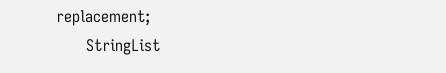replacement;
      StringList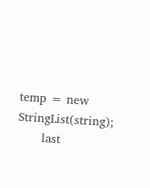temp = new StringList(string);
      last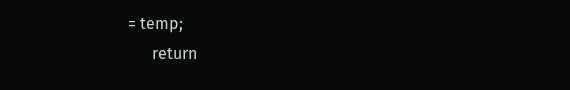= temp;
      return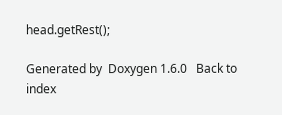head.getRest();

Generated by  Doxygen 1.6.0   Back to index